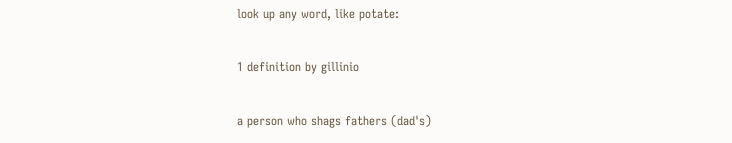look up any word, like potate:

1 definition by gillinio

a person who shags fathers (dad's)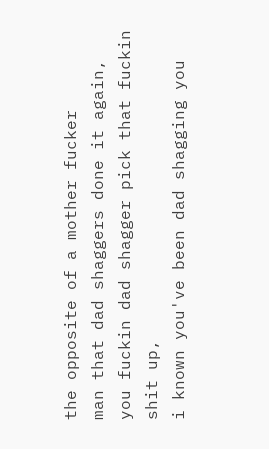the opposite of a mother fucker
man that dad shaggers done it again,
you fuckin dad shagger pick that fuckin shit up,
i known you've been dad shagging you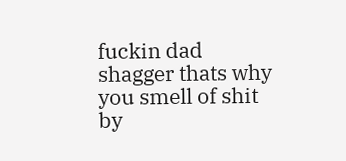fuckin dad shagger thats why you smell of shit
by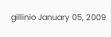gillinio January 05, 2009